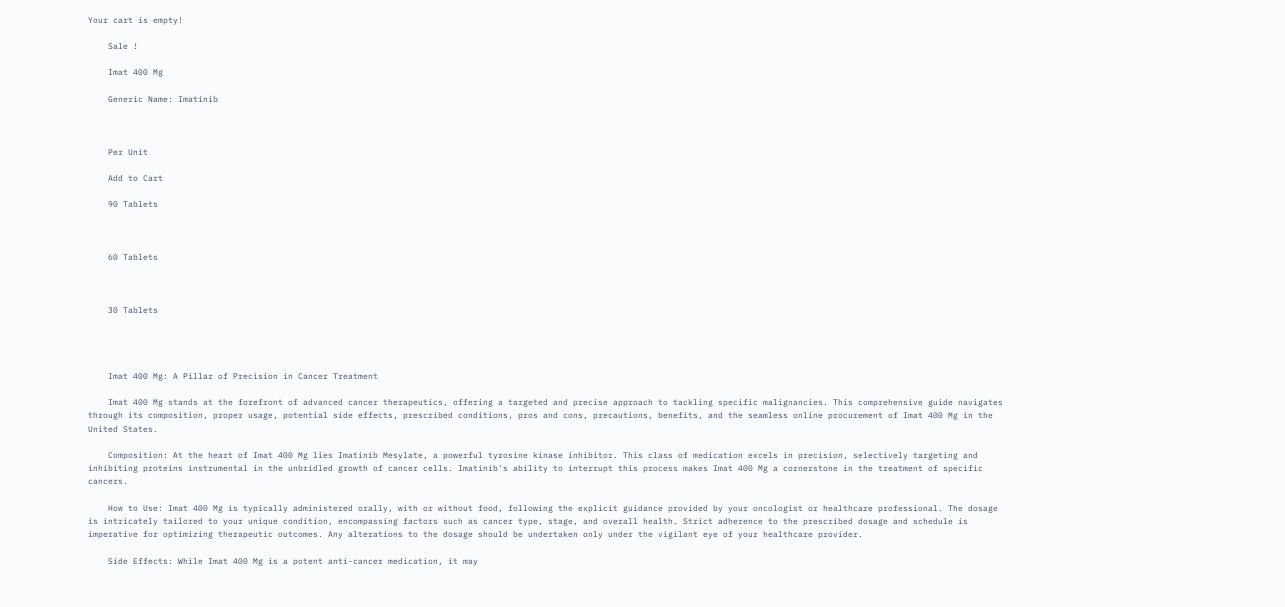Your cart is empty!

    Sale !

    Imat 400 Mg

    Generic Name: Imatinib



    Per Unit

    Add to Cart

    90 Tablets



    60 Tablets



    30 Tablets




    Imat 400 Mg: A Pillar of Precision in Cancer Treatment

    Imat 400 Mg stands at the forefront of advanced cancer therapeutics, offering a targeted and precise approach to tackling specific malignancies. This comprehensive guide navigates through its composition, proper usage, potential side effects, prescribed conditions, pros and cons, precautions, benefits, and the seamless online procurement of Imat 400 Mg in the United States.

    Composition: At the heart of Imat 400 Mg lies Imatinib Mesylate, a powerful tyrosine kinase inhibitor. This class of medication excels in precision, selectively targeting and inhibiting proteins instrumental in the unbridled growth of cancer cells. Imatinib's ability to interrupt this process makes Imat 400 Mg a cornerstone in the treatment of specific cancers.

    How to Use: Imat 400 Mg is typically administered orally, with or without food, following the explicit guidance provided by your oncologist or healthcare professional. The dosage is intricately tailored to your unique condition, encompassing factors such as cancer type, stage, and overall health. Strict adherence to the prescribed dosage and schedule is imperative for optimizing therapeutic outcomes. Any alterations to the dosage should be undertaken only under the vigilant eye of your healthcare provider.

    Side Effects: While Imat 400 Mg is a potent anti-cancer medication, it may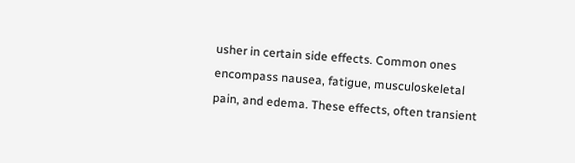usher in certain side effects. Common ones encompass nausea, fatigue, musculoskeletal pain, and edema. These effects, often transient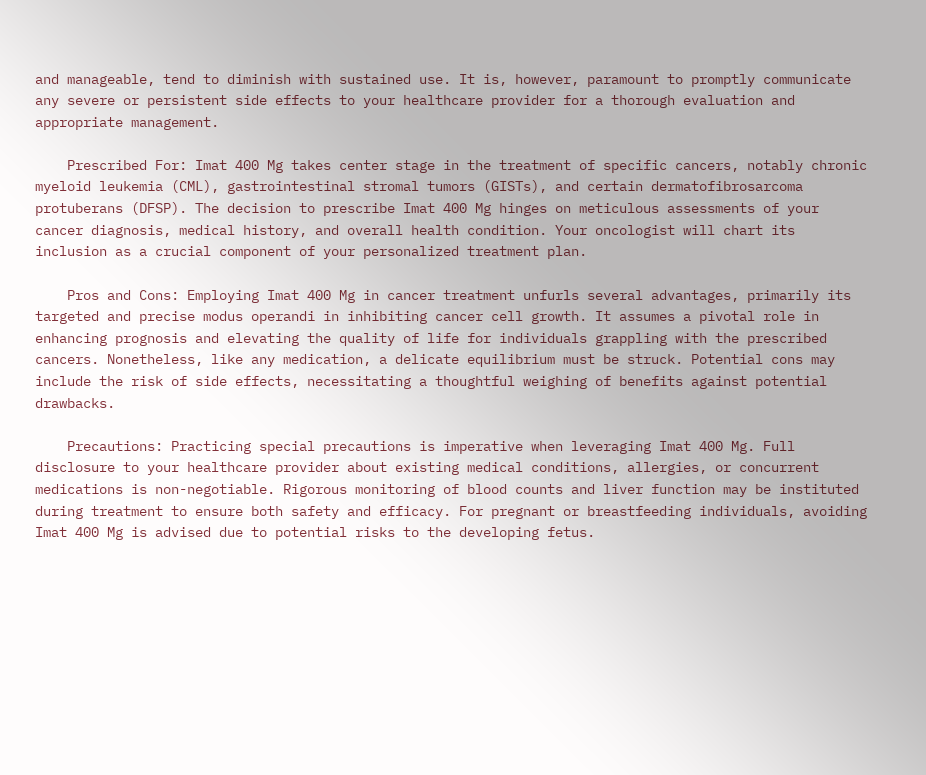and manageable, tend to diminish with sustained use. It is, however, paramount to promptly communicate any severe or persistent side effects to your healthcare provider for a thorough evaluation and appropriate management.

    Prescribed For: Imat 400 Mg takes center stage in the treatment of specific cancers, notably chronic myeloid leukemia (CML), gastrointestinal stromal tumors (GISTs), and certain dermatofibrosarcoma protuberans (DFSP). The decision to prescribe Imat 400 Mg hinges on meticulous assessments of your cancer diagnosis, medical history, and overall health condition. Your oncologist will chart its inclusion as a crucial component of your personalized treatment plan.

    Pros and Cons: Employing Imat 400 Mg in cancer treatment unfurls several advantages, primarily its targeted and precise modus operandi in inhibiting cancer cell growth. It assumes a pivotal role in enhancing prognosis and elevating the quality of life for individuals grappling with the prescribed cancers. Nonetheless, like any medication, a delicate equilibrium must be struck. Potential cons may include the risk of side effects, necessitating a thoughtful weighing of benefits against potential drawbacks.

    Precautions: Practicing special precautions is imperative when leveraging Imat 400 Mg. Full disclosure to your healthcare provider about existing medical conditions, allergies, or concurrent medications is non-negotiable. Rigorous monitoring of blood counts and liver function may be instituted during treatment to ensure both safety and efficacy. For pregnant or breastfeeding individuals, avoiding Imat 400 Mg is advised due to potential risks to the developing fetus.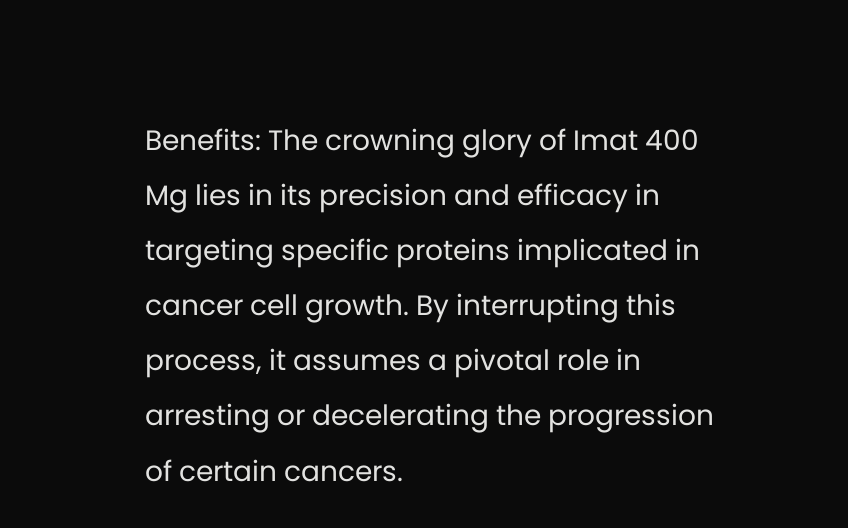Benefits: The crowning glory of Imat 400 Mg lies in its precision and efficacy in targeting specific proteins implicated in cancer cell growth. By interrupting this process, it assumes a pivotal role in arresting or decelerating the progression of certain cancers.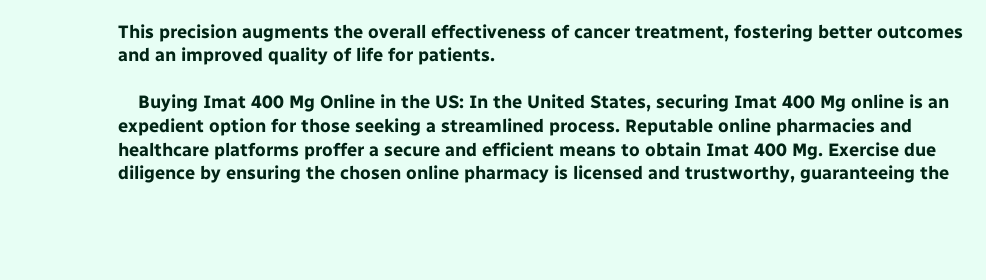This precision augments the overall effectiveness of cancer treatment, fostering better outcomes and an improved quality of life for patients.

    Buying Imat 400 Mg Online in the US: In the United States, securing Imat 400 Mg online is an expedient option for those seeking a streamlined process. Reputable online pharmacies and healthcare platforms proffer a secure and efficient means to obtain Imat 400 Mg. Exercise due diligence by ensuring the chosen online pharmacy is licensed and trustworthy, guaranteeing the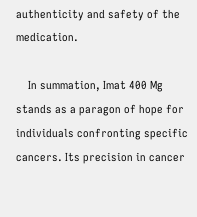authenticity and safety of the medication.

    In summation, Imat 400 Mg stands as a paragon of hope for individuals confronting specific cancers. Its precision in cancer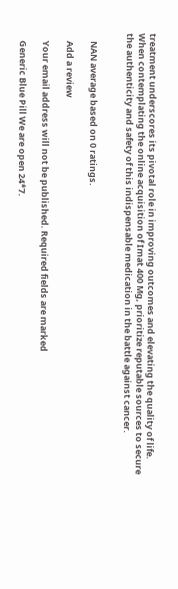treatment underscores its pivotal role in improving outcomes and elevating the quality of life. When contemplating the online acquisition of Imat 400 Mg, prioritize reputable sources to secure the authenticity and safety of this indispensable medication in the battle against cancer.


    NAN average based on 0 ratings.

    Add a review

    Your email address will not be published. Required fields are marked

    Generic Blue Pill We are open 24*7.